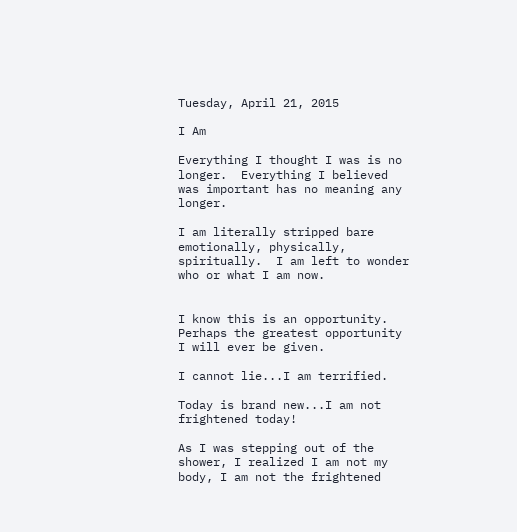Tuesday, April 21, 2015

I Am

Everything I thought I was is no longer.  Everything I believed was important has no meaning any longer.

I am literally stripped bare emotionally, physically, spiritually.  I am left to wonder who or what I am now.


I know this is an opportunity.  Perhaps the greatest opportunity I will ever be given.

I cannot lie...I am terrified.

Today is brand new...I am not frightened today!

As I was stepping out of the shower, I realized I am not my body, I am not the frightened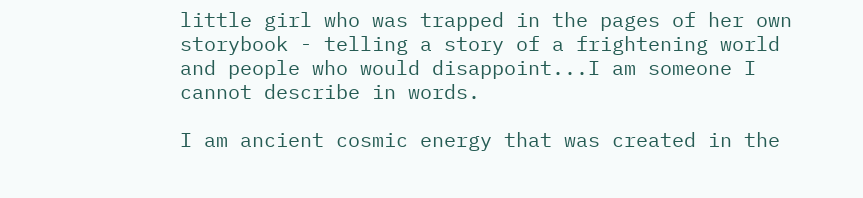little girl who was trapped in the pages of her own storybook - telling a story of a frightening world and people who would disappoint...I am someone I cannot describe in words.

I am ancient cosmic energy that was created in the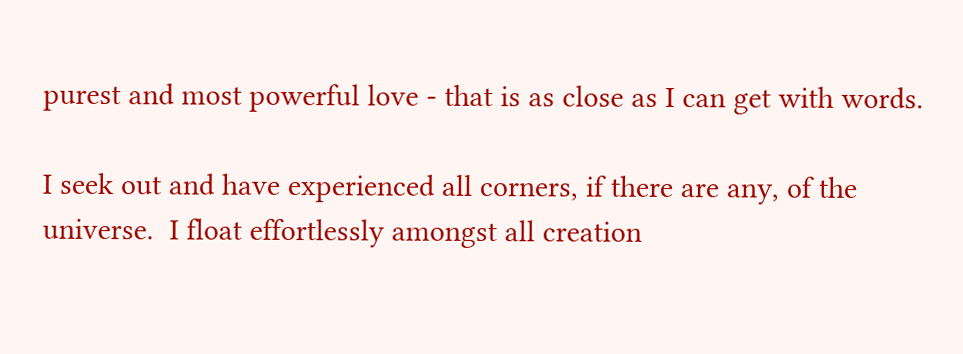purest and most powerful love - that is as close as I can get with words.

I seek out and have experienced all corners, if there are any, of the universe.  I float effortlessly amongst all creation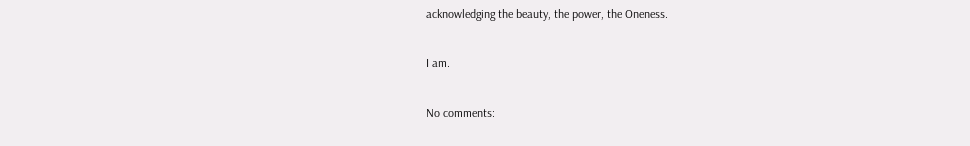acknowledging the beauty, the power, the Oneness.

I am.

No comments: